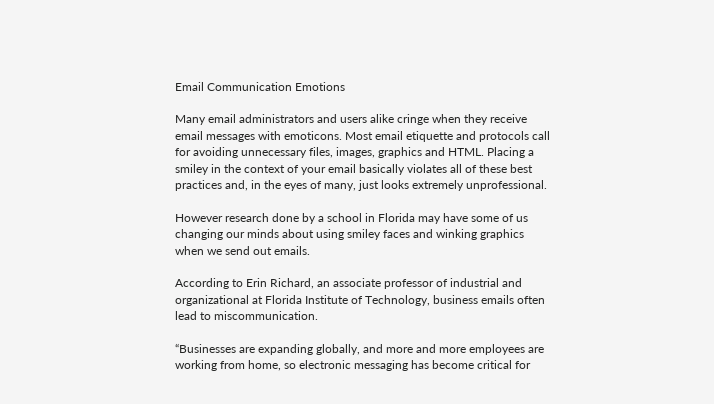Email Communication Emotions

Many email administrators and users alike cringe when they receive email messages with emoticons. Most email etiquette and protocols call for avoiding unnecessary files, images, graphics and HTML. Placing a smiley in the context of your email basically violates all of these best practices and, in the eyes of many, just looks extremely unprofessional.

However research done by a school in Florida may have some of us changing our minds about using smiley faces and winking graphics when we send out emails.

According to Erin Richard, an associate professor of industrial and organizational at Florida Institute of Technology, business emails often lead to miscommunication.

“Businesses are expanding globally, and more and more employees are working from home, so electronic messaging has become critical for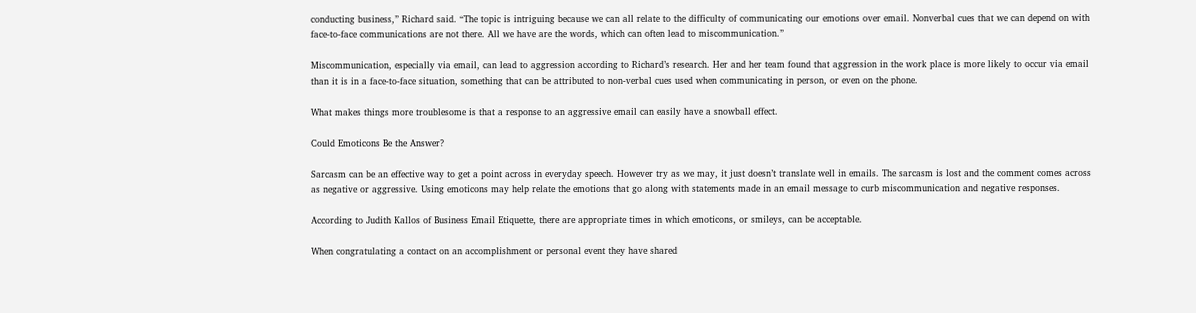conducting business,” Richard said. “The topic is intriguing because we can all relate to the difficulty of communicating our emotions over email. Nonverbal cues that we can depend on with face-to-face communications are not there. All we have are the words, which can often lead to miscommunication.”

Miscommunication, especially via email, can lead to aggression according to Richard’s research. Her and her team found that aggression in the work place is more likely to occur via email than it is in a face-to-face situation, something that can be attributed to non-verbal cues used when communicating in person, or even on the phone.

What makes things more troublesome is that a response to an aggressive email can easily have a snowball effect.

Could Emoticons Be the Answer?

Sarcasm can be an effective way to get a point across in everyday speech. However try as we may, it just doesn’t translate well in emails. The sarcasm is lost and the comment comes across as negative or aggressive. Using emoticons may help relate the emotions that go along with statements made in an email message to curb miscommunication and negative responses.

According to Judith Kallos of Business Email Etiquette, there are appropriate times in which emoticons, or smileys, can be acceptable.

When congratulating a contact on an accomplishment or personal event they have shared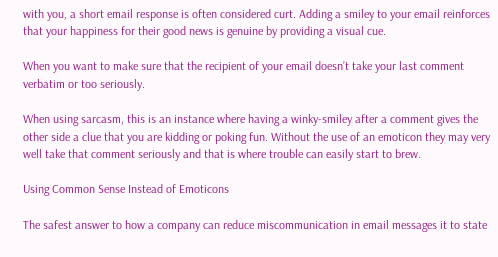with you, a short email response is often considered curt. Adding a smiley to your email reinforces that your happiness for their good news is genuine by providing a visual cue.

When you want to make sure that the recipient of your email doesn’t take your last comment verbatim or too seriously.

When using sarcasm, this is an instance where having a winky-smiley after a comment gives the other side a clue that you are kidding or poking fun. Without the use of an emoticon they may very well take that comment seriously and that is where trouble can easily start to brew.

Using Common Sense Instead of Emoticons

The safest answer to how a company can reduce miscommunication in email messages it to state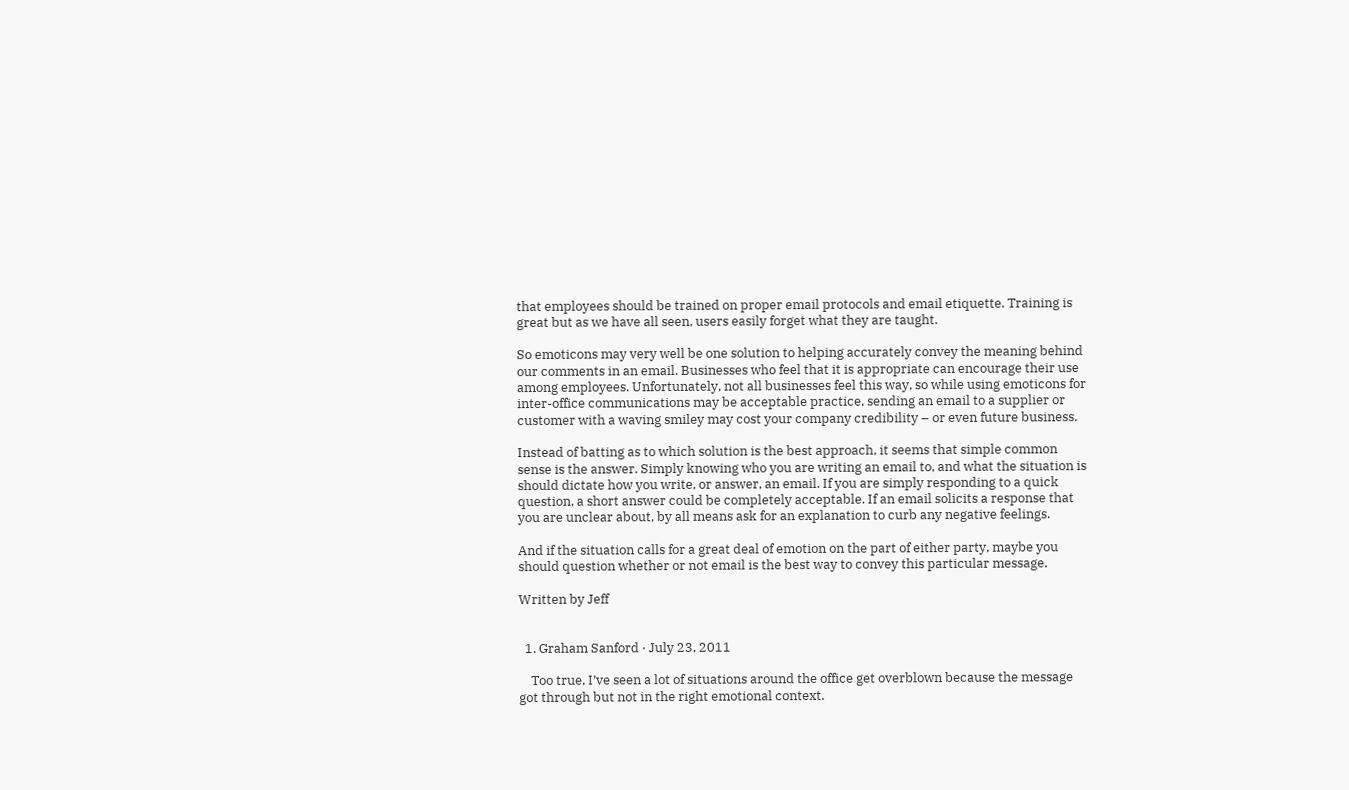that employees should be trained on proper email protocols and email etiquette. Training is great but as we have all seen, users easily forget what they are taught.

So emoticons may very well be one solution to helping accurately convey the meaning behind our comments in an email. Businesses who feel that it is appropriate can encourage their use among employees. Unfortunately, not all businesses feel this way, so while using emoticons for inter-office communications may be acceptable practice, sending an email to a supplier or customer with a waving smiley may cost your company credibility – or even future business.

Instead of batting as to which solution is the best approach, it seems that simple common sense is the answer. Simply knowing who you are writing an email to, and what the situation is should dictate how you write, or answer, an email. If you are simply responding to a quick question, a short answer could be completely acceptable. If an email solicits a response that you are unclear about, by all means ask for an explanation to curb any negative feelings.

And if the situation calls for a great deal of emotion on the part of either party, maybe you should question whether or not email is the best way to convey this particular message.

Written by Jeff


  1. Graham Sanford · July 23, 2011

    Too true, I’ve seen a lot of situations around the office get overblown because the message got through but not in the right emotional context.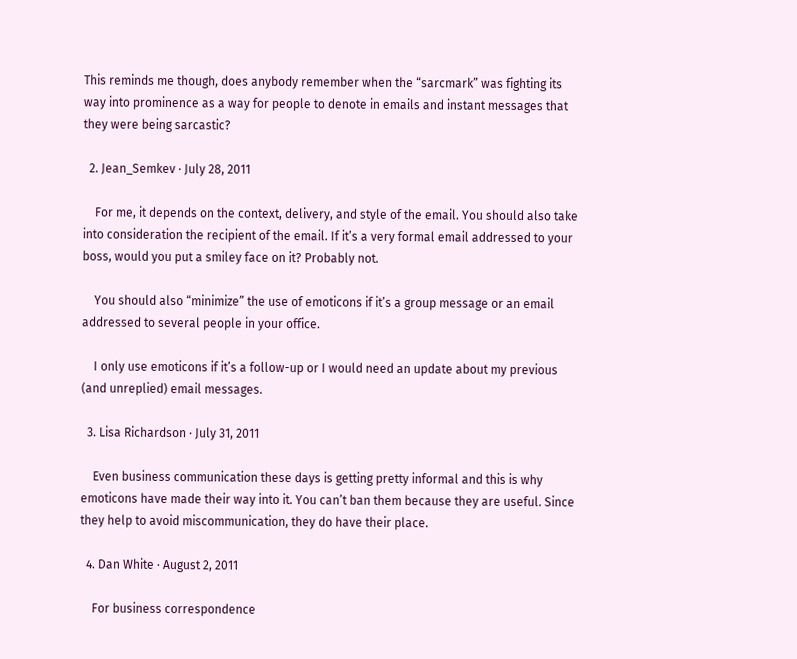This reminds me though, does anybody remember when the “sarcmark” was fighting its way into prominence as a way for people to denote in emails and instant messages that they were being sarcastic?

  2. Jean_Semkev · July 28, 2011

    For me, it depends on the context, delivery, and style of the email. You should also take into consideration the recipient of the email. If it’s a very formal email addressed to your boss, would you put a smiley face on it? Probably not.

    You should also “minimize” the use of emoticons if it’s a group message or an email addressed to several people in your office.

    I only use emoticons if it’s a follow-up or I would need an update about my previous (and unreplied) email messages.

  3. Lisa Richardson · July 31, 2011

    Even business communication these days is getting pretty informal and this is why emoticons have made their way into it. You can’t ban them because they are useful. Since they help to avoid miscommunication, they do have their place.

  4. Dan White · August 2, 2011

    For business correspondence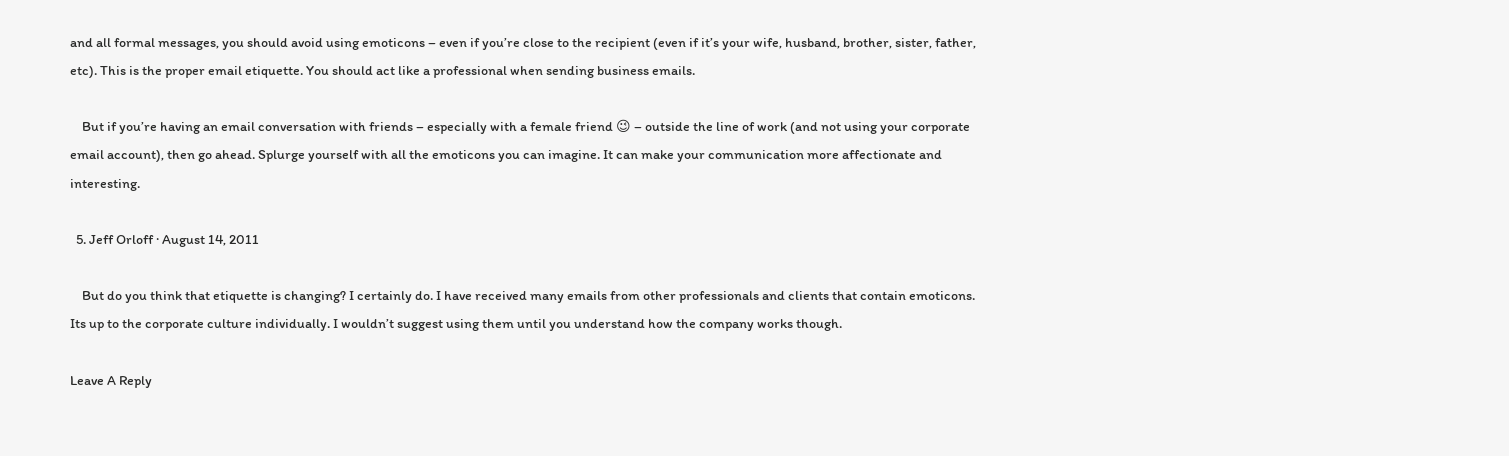and all formal messages, you should avoid using emoticons – even if you’re close to the recipient (even if it’s your wife, husband, brother, sister, father, etc). This is the proper email etiquette. You should act like a professional when sending business emails.

    But if you’re having an email conversation with friends – especially with a female friend 😉 – outside the line of work (and not using your corporate email account), then go ahead. Splurge yourself with all the emoticons you can imagine. It can make your communication more affectionate and interesting.

  5. Jeff Orloff · August 14, 2011

    But do you think that etiquette is changing? I certainly do. I have received many emails from other professionals and clients that contain emoticons. Its up to the corporate culture individually. I wouldn’t suggest using them until you understand how the company works though.

Leave A Reply